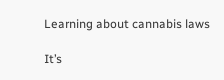Learning about cannabis laws

It’s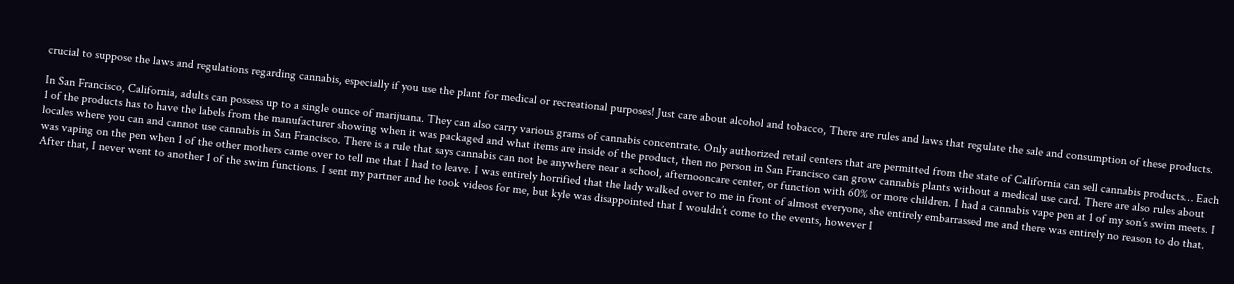crucial to suppose the laws and regulations regarding cannabis, especially if you use the plant for medical or recreational purposes! Just care about alcohol and tobacco, There are rules and laws that regulate the sale and consumption of these products.

In San Francisco, California, adults can possess up to a single ounce of marijuana. They can also carry various grams of cannabis concentrate. Only authorized retail centers that are permitted from the state of California can sell cannabis products… Each 1 of the products has to have the labels from the manufacturer showing when it was packaged and what items are inside of the product, then no person in San Francisco can grow cannabis plants without a medical use card. There are also rules about locales where you can and cannot use cannabis in San Francisco. There is a rule that says cannabis can not be anywhere near a school, afternooncare center, or function with 60% or more children. I had a cannabis vape pen at 1 of my son’s swim meets. I was vaping on the pen when 1 of the other mothers came over to tell me that I had to leave. I was entirely horrified that the lady walked over to me in front of almost everyone, she entirely embarrassed me and there was entirely no reason to do that. After that, I never went to another 1 of the swim functions. I sent my partner and he took videos for me, but kyle was disappointed that I wouldn’t come to the events, however I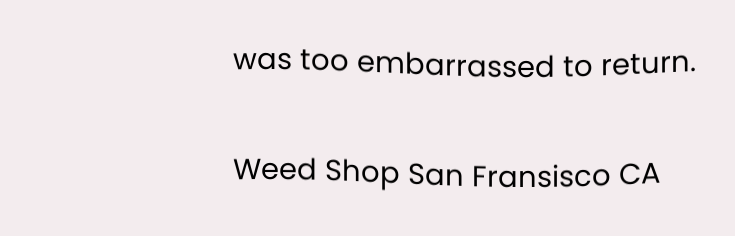was too embarrassed to return.


Weed Shop San Fransisco CA